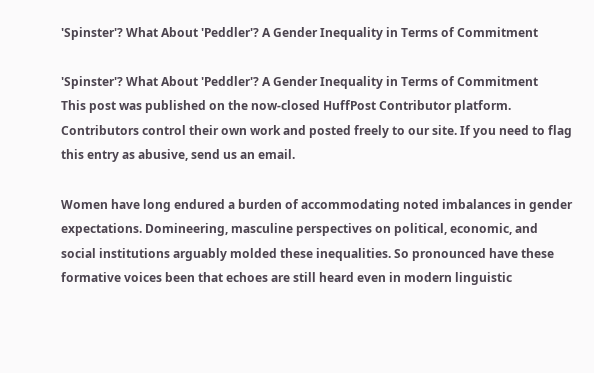'Spinster'? What About 'Peddler'? A Gender Inequality in Terms of Commitment

'Spinster'? What About 'Peddler'? A Gender Inequality in Terms of Commitment
This post was published on the now-closed HuffPost Contributor platform. Contributors control their own work and posted freely to our site. If you need to flag this entry as abusive, send us an email.

Women have long endured a burden of accommodating noted imbalances in gender expectations. Domineering, masculine perspectives on political, economic, and social institutions arguably molded these inequalities. So pronounced have these formative voices been that echoes are still heard even in modern linguistic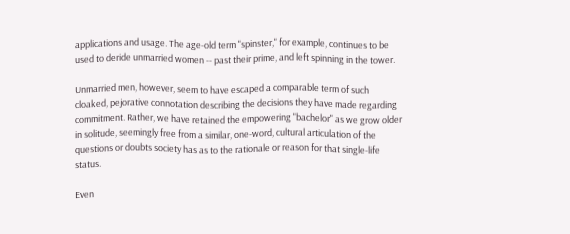applications and usage. The age-old term "spinster," for example, continues to be used to deride unmarried women -- past their prime, and left spinning in the tower.

Unmarried men, however, seem to have escaped a comparable term of such cloaked, pejorative connotation describing the decisions they have made regarding commitment. Rather, we have retained the empowering "bachelor" as we grow older in solitude, seemingly free from a similar, one-word, cultural articulation of the questions or doubts society has as to the rationale or reason for that single-life status.

Even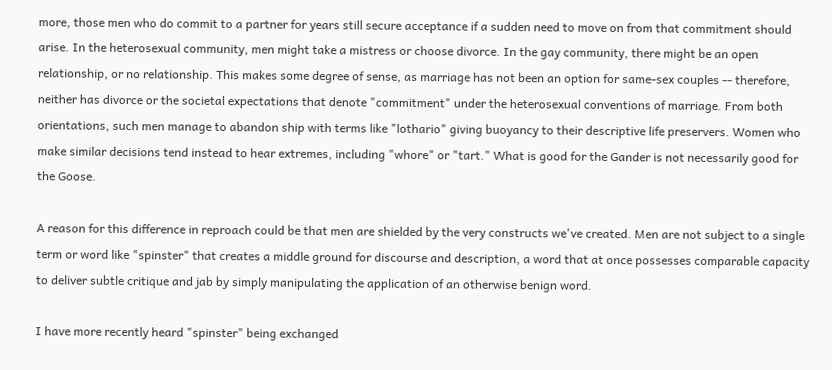more, those men who do commit to a partner for years still secure acceptance if a sudden need to move on from that commitment should arise. In the heterosexual community, men might take a mistress or choose divorce. In the gay community, there might be an open relationship, or no relationship. This makes some degree of sense, as marriage has not been an option for same-sex couples -- therefore, neither has divorce or the societal expectations that denote "commitment" under the heterosexual conventions of marriage. From both orientations, such men manage to abandon ship with terms like "lothario" giving buoyancy to their descriptive life preservers. Women who make similar decisions tend instead to hear extremes, including "whore" or "tart." What is good for the Gander is not necessarily good for the Goose.

A reason for this difference in reproach could be that men are shielded by the very constructs we've created. Men are not subject to a single term or word like "spinster" that creates a middle ground for discourse and description, a word that at once possesses comparable capacity to deliver subtle critique and jab by simply manipulating the application of an otherwise benign word.

I have more recently heard "spinster" being exchanged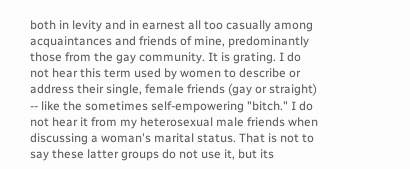both in levity and in earnest all too casually among acquaintances and friends of mine, predominantly those from the gay community. It is grating. I do not hear this term used by women to describe or address their single, female friends (gay or straight) -- like the sometimes self-empowering "bitch." I do not hear it from my heterosexual male friends when discussing a woman's marital status. That is not to say these latter groups do not use it, but its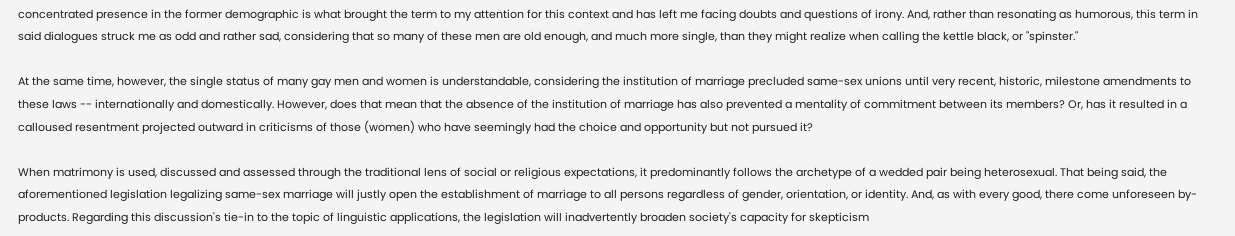concentrated presence in the former demographic is what brought the term to my attention for this context and has left me facing doubts and questions of irony. And, rather than resonating as humorous, this term in said dialogues struck me as odd and rather sad, considering that so many of these men are old enough, and much more single, than they might realize when calling the kettle black, or "spinster."

At the same time, however, the single status of many gay men and women is understandable, considering the institution of marriage precluded same-sex unions until very recent, historic, milestone amendments to these laws -- internationally and domestically. However, does that mean that the absence of the institution of marriage has also prevented a mentality of commitment between its members? Or, has it resulted in a calloused resentment projected outward in criticisms of those (women) who have seemingly had the choice and opportunity but not pursued it?

When matrimony is used, discussed and assessed through the traditional lens of social or religious expectations, it predominantly follows the archetype of a wedded pair being heterosexual. That being said, the aforementioned legislation legalizing same-sex marriage will justly open the establishment of marriage to all persons regardless of gender, orientation, or identity. And, as with every good, there come unforeseen by-products. Regarding this discussion's tie-in to the topic of linguistic applications, the legislation will inadvertently broaden society's capacity for skepticism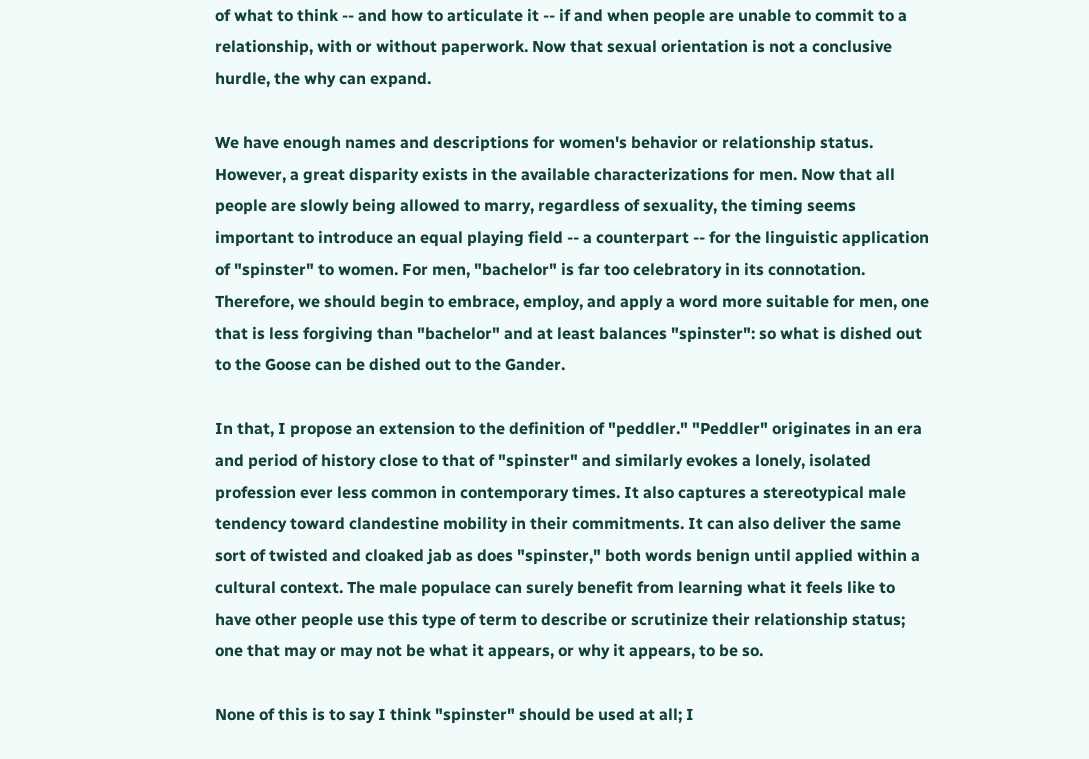of what to think -- and how to articulate it -- if and when people are unable to commit to a relationship, with or without paperwork. Now that sexual orientation is not a conclusive hurdle, the why can expand.

We have enough names and descriptions for women's behavior or relationship status. However, a great disparity exists in the available characterizations for men. Now that all people are slowly being allowed to marry, regardless of sexuality, the timing seems important to introduce an equal playing field -- a counterpart -- for the linguistic application of "spinster" to women. For men, "bachelor" is far too celebratory in its connotation. Therefore, we should begin to embrace, employ, and apply a word more suitable for men, one that is less forgiving than "bachelor" and at least balances "spinster": so what is dished out to the Goose can be dished out to the Gander.

In that, I propose an extension to the definition of "peddler." "Peddler" originates in an era and period of history close to that of "spinster" and similarly evokes a lonely, isolated profession ever less common in contemporary times. It also captures a stereotypical male tendency toward clandestine mobility in their commitments. It can also deliver the same sort of twisted and cloaked jab as does "spinster," both words benign until applied within a cultural context. The male populace can surely benefit from learning what it feels like to have other people use this type of term to describe or scrutinize their relationship status; one that may or may not be what it appears, or why it appears, to be so.

None of this is to say I think "spinster" should be used at all; I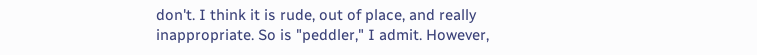don't. I think it is rude, out of place, and really inappropriate. So is "peddler," I admit. However,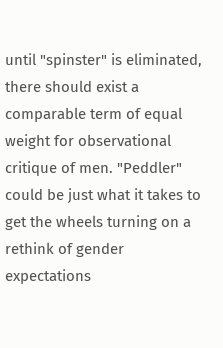until "spinster" is eliminated, there should exist a comparable term of equal weight for observational critique of men. "Peddler" could be just what it takes to get the wheels turning on a rethink of gender expectations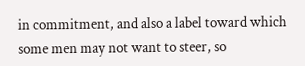in commitment, and also a label toward which some men may not want to steer, so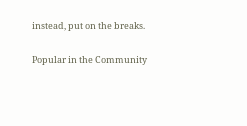instead, put on the breaks.

Popular in the Community